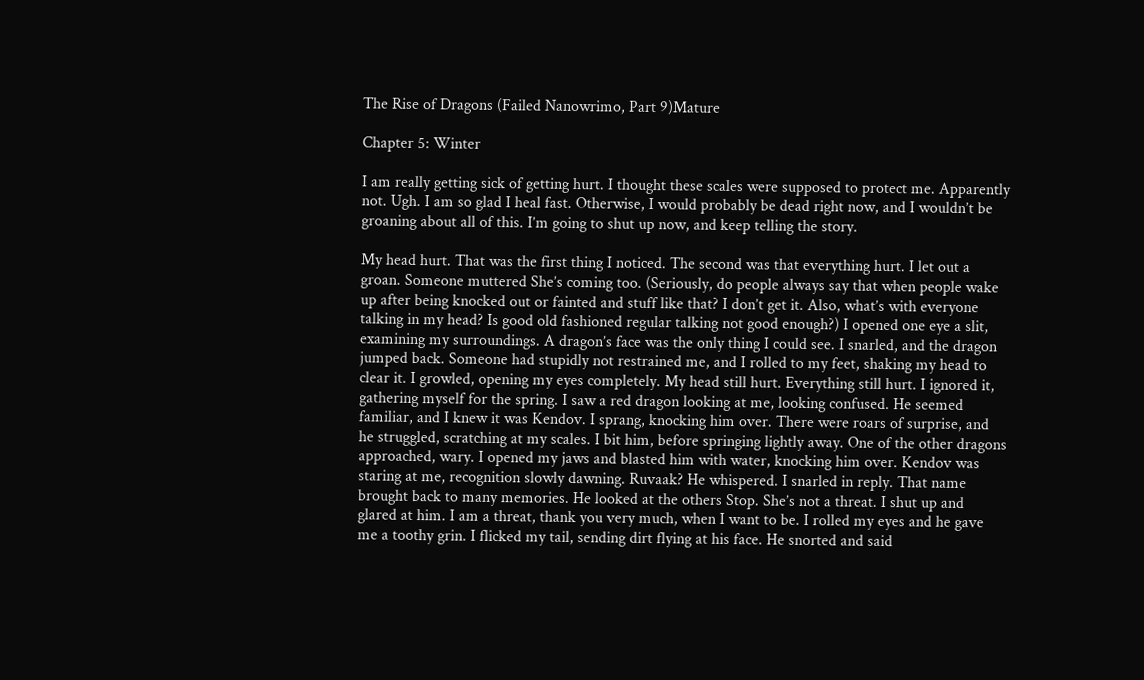The Rise of Dragons (Failed Nanowrimo, Part 9)Mature

Chapter 5: Winter

I am really getting sick of getting hurt. I thought these scales were supposed to protect me. Apparently not. Ugh. I am so glad I heal fast. Otherwise, I would probably be dead right now, and I wouldn’t be groaning about all of this. I’m going to shut up now, and keep telling the story.

My head hurt. That was the first thing I noticed. The second was that everything hurt. I let out a groan. Someone muttered She’s coming too. (Seriously, do people always say that when people wake up after being knocked out or fainted and stuff like that? I don’t get it. Also, what’s with everyone talking in my head? Is good old fashioned regular talking not good enough?) I opened one eye a slit, examining my surroundings. A dragon’s face was the only thing I could see. I snarled, and the dragon jumped back. Someone had stupidly not restrained me, and I rolled to my feet, shaking my head to clear it. I growled, opening my eyes completely. My head still hurt. Everything still hurt. I ignored it, gathering myself for the spring. I saw a red dragon looking at me, looking confused. He seemed familiar, and I knew it was Kendov. I sprang, knocking him over. There were roars of surprise, and he struggled, scratching at my scales. I bit him, before springing lightly away. One of the other dragons approached, wary. I opened my jaws and blasted him with water, knocking him over. Kendov was staring at me, recognition slowly dawning. Ruvaak? He whispered. I snarled in reply. That name brought back to many memories. He looked at the others Stop. She’s not a threat. I shut up and glared at him. I am a threat, thank you very much, when I want to be. I rolled my eyes and he gave me a toothy grin. I flicked my tail, sending dirt flying at his face. He snorted and said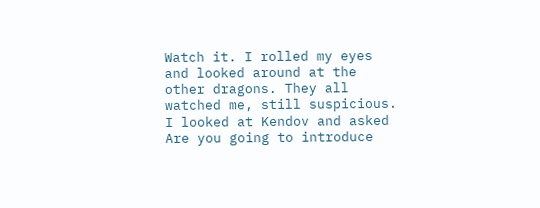Watch it. I rolled my eyes and looked around at the other dragons. They all watched me, still suspicious. I looked at Kendov and asked Are you going to introduce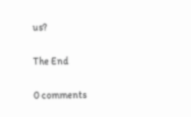us?

The End

0 comments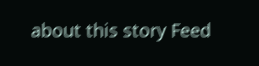about this story Feed